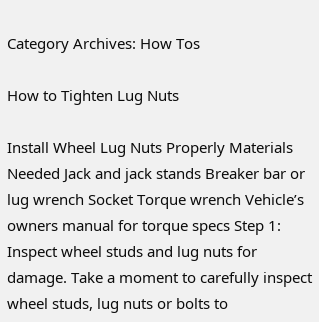Category Archives: How Tos

How to Tighten Lug Nuts

Install Wheel Lug Nuts Properly Materials Needed Jack and jack stands Breaker bar or lug wrench Socket Torque wrench Vehicle’s owners manual for torque specs Step 1: Inspect wheel studs and lug nuts for damage. Take a moment to carefully inspect wheel studs, lug nuts or bolts to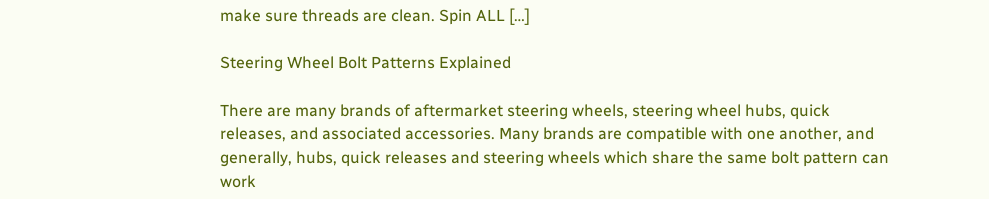make sure threads are clean. Spin ALL […]

Steering Wheel Bolt Patterns Explained

There are many brands of aftermarket steering wheels, steering wheel hubs, quick releases, and associated accessories. Many brands are compatible with one another, and generally, hubs, quick releases and steering wheels which share the same bolt pattern can work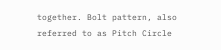together. Bolt pattern, also referred to as Pitch Circle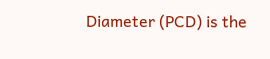Diameter (PCD) is the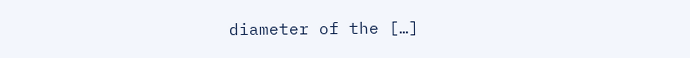diameter of the […]